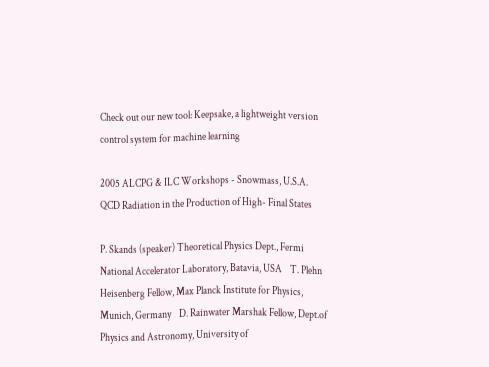Check out our new tool: Keepsake, a lightweight version control system for machine learning

2005 ALCPG & ILC Workshops - Snowmass, U.S.A.
QCD Radiation in the Production of High- Final States

P. Skands (speaker) Theoretical Physics Dept., Fermi National Accelerator Laboratory, Batavia, USA    T. Plehn Heisenberg Fellow, Max Planck Institute for Physics, Munich, Germany    D. Rainwater Marshak Fellow, Dept.of Physics and Astronomy, University of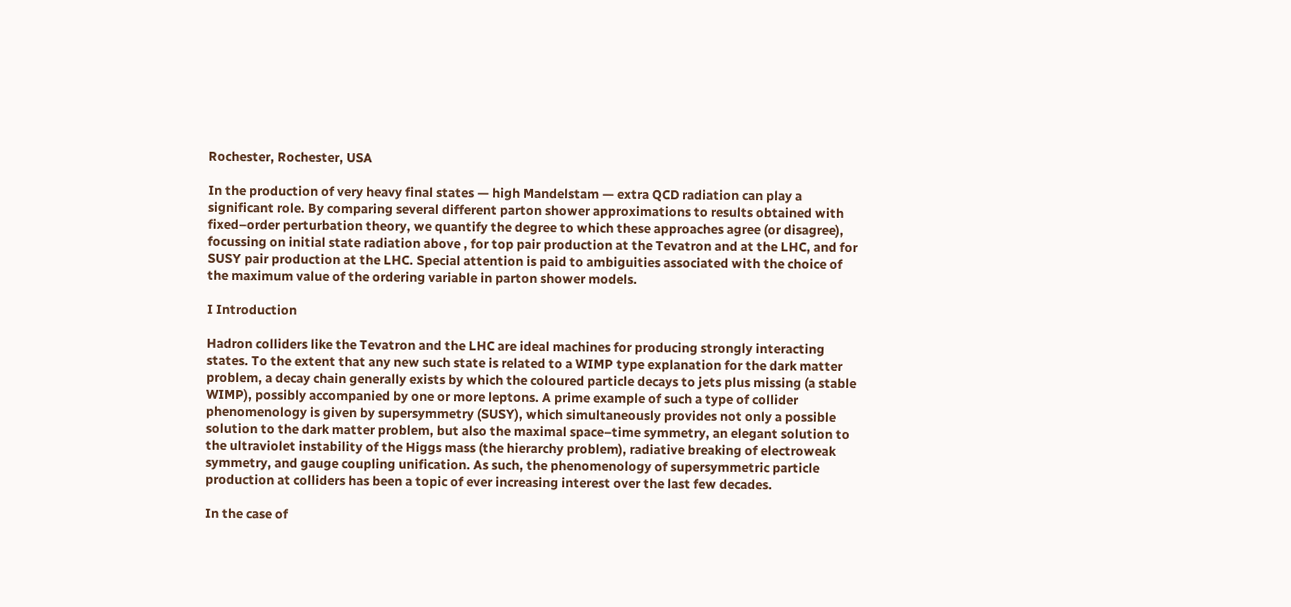Rochester, Rochester, USA

In the production of very heavy final states — high Mandelstam — extra QCD radiation can play a significant role. By comparing several different parton shower approximations to results obtained with fixed–order perturbation theory, we quantify the degree to which these approaches agree (or disagree), focussing on initial state radiation above , for top pair production at the Tevatron and at the LHC, and for SUSY pair production at the LHC. Special attention is paid to ambiguities associated with the choice of the maximum value of the ordering variable in parton shower models.

I Introduction

Hadron colliders like the Tevatron and the LHC are ideal machines for producing strongly interacting states. To the extent that any new such state is related to a WIMP type explanation for the dark matter problem, a decay chain generally exists by which the coloured particle decays to jets plus missing (a stable WIMP), possibly accompanied by one or more leptons. A prime example of such a type of collider phenomenology is given by supersymmetry (SUSY), which simultaneously provides not only a possible solution to the dark matter problem, but also the maximal space–time symmetry, an elegant solution to the ultraviolet instability of the Higgs mass (the hierarchy problem), radiative breaking of electroweak symmetry, and gauge coupling unification. As such, the phenomenology of supersymmetric particle production at colliders has been a topic of ever increasing interest over the last few decades.

In the case of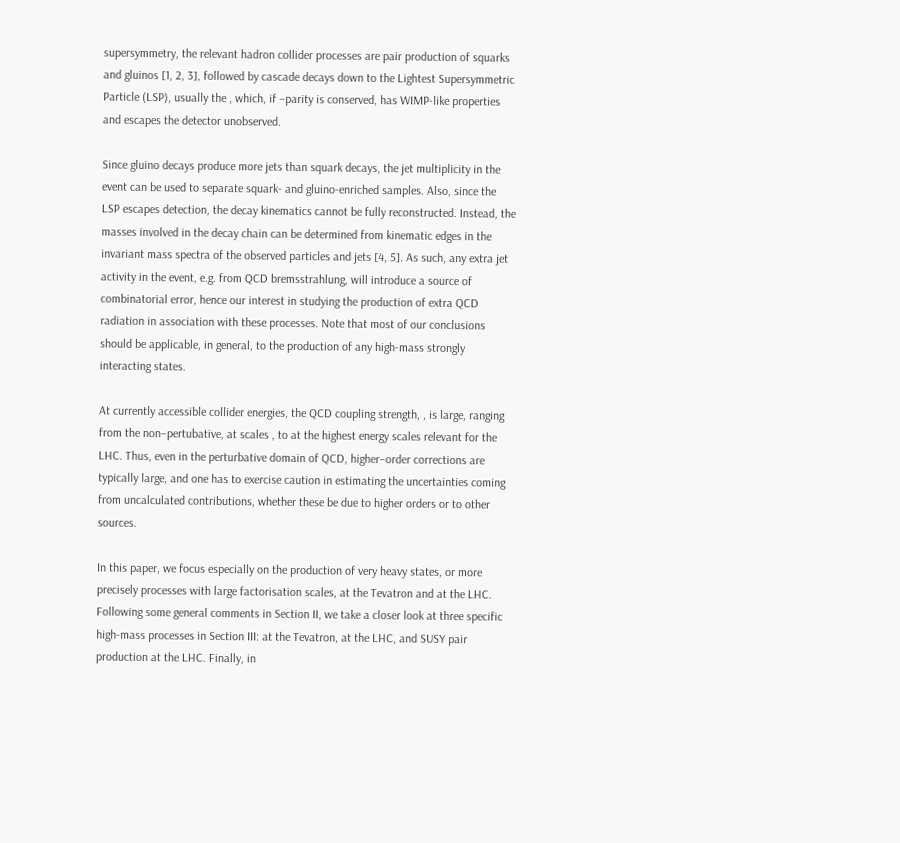supersymmetry, the relevant hadron collider processes are pair production of squarks and gluinos [1, 2, 3], followed by cascade decays down to the Lightest Supersymmetric Particle (LSP), usually the , which, if –parity is conserved, has WIMP-like properties and escapes the detector unobserved.

Since gluino decays produce more jets than squark decays, the jet multiplicity in the event can be used to separate squark- and gluino-enriched samples. Also, since the LSP escapes detection, the decay kinematics cannot be fully reconstructed. Instead, the masses involved in the decay chain can be determined from kinematic edges in the invariant mass spectra of the observed particles and jets [4, 5]. As such, any extra jet activity in the event, e.g. from QCD bremsstrahlung, will introduce a source of combinatorial error, hence our interest in studying the production of extra QCD radiation in association with these processes. Note that most of our conclusions should be applicable, in general, to the production of any high-mass strongly interacting states.

At currently accessible collider energies, the QCD coupling strength, , is large, ranging from the non–pertubative, at scales , to at the highest energy scales relevant for the LHC. Thus, even in the perturbative domain of QCD, higher–order corrections are typically large, and one has to exercise caution in estimating the uncertainties coming from uncalculated contributions, whether these be due to higher orders or to other sources.

In this paper, we focus especially on the production of very heavy states, or more precisely processes with large factorisation scales, at the Tevatron and at the LHC. Following some general comments in Section II, we take a closer look at three specific high-mass processes in Section III: at the Tevatron, at the LHC, and SUSY pair production at the LHC. Finally, in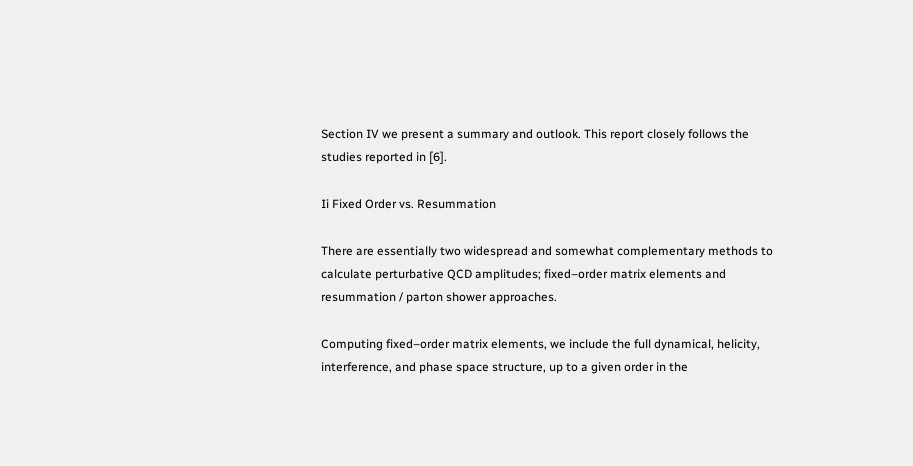Section IV we present a summary and outlook. This report closely follows the studies reported in [6].

Ii Fixed Order vs. Resummation

There are essentially two widespread and somewhat complementary methods to calculate perturbative QCD amplitudes; fixed–order matrix elements and resummation / parton shower approaches.

Computing fixed–order matrix elements, we include the full dynamical, helicity, interference, and phase space structure, up to a given order in the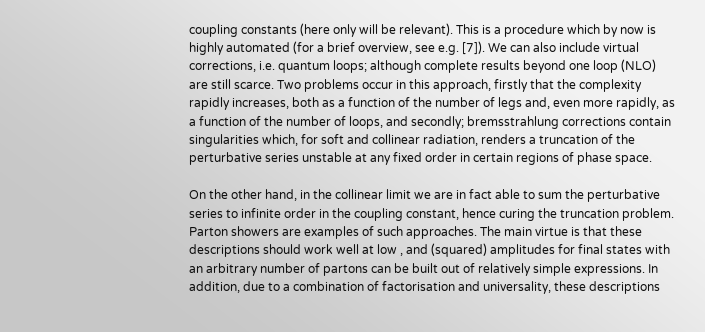coupling constants (here only will be relevant). This is a procedure which by now is highly automated (for a brief overview, see e.g. [7]). We can also include virtual corrections, i.e. quantum loops; although complete results beyond one loop (NLO) are still scarce. Two problems occur in this approach, firstly that the complexity rapidly increases, both as a function of the number of legs and, even more rapidly, as a function of the number of loops, and secondly; bremsstrahlung corrections contain singularities which, for soft and collinear radiation, renders a truncation of the perturbative series unstable at any fixed order in certain regions of phase space.

On the other hand, in the collinear limit we are in fact able to sum the perturbative series to infinite order in the coupling constant, hence curing the truncation problem. Parton showers are examples of such approaches. The main virtue is that these descriptions should work well at low , and (squared) amplitudes for final states with an arbitrary number of partons can be built out of relatively simple expressions. In addition, due to a combination of factorisation and universality, these descriptions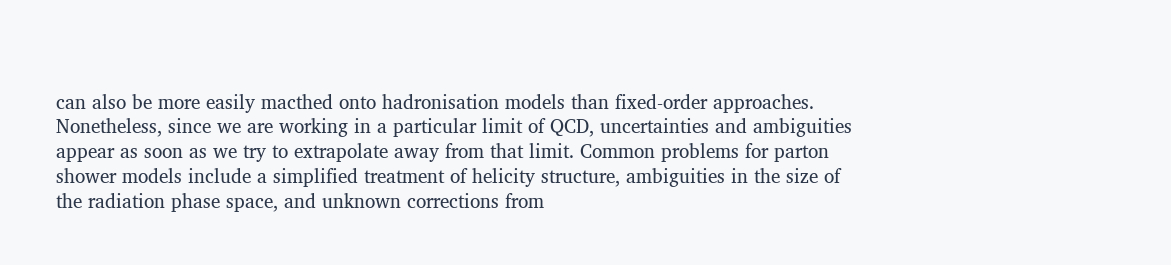can also be more easily macthed onto hadronisation models than fixed-order approaches. Nonetheless, since we are working in a particular limit of QCD, uncertainties and ambiguities appear as soon as we try to extrapolate away from that limit. Common problems for parton shower models include a simplified treatment of helicity structure, ambiguities in the size of the radiation phase space, and unknown corrections from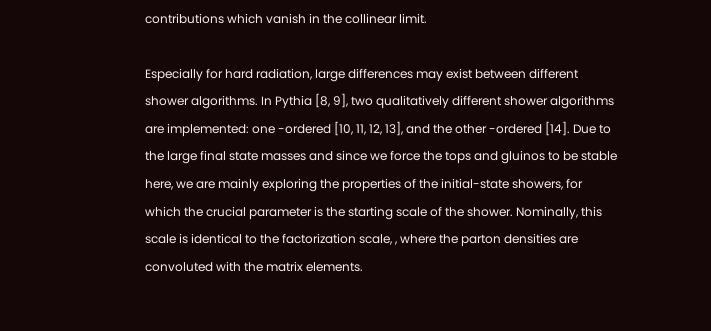contributions which vanish in the collinear limit.

Especially for hard radiation, large differences may exist between different shower algorithms. In Pythia [8, 9], two qualitatively different shower algorithms are implemented: one -ordered [10, 11, 12, 13], and the other -ordered [14]. Due to the large final state masses and since we force the tops and gluinos to be stable here, we are mainly exploring the properties of the initial-state showers, for which the crucial parameter is the starting scale of the shower. Nominally, this scale is identical to the factorization scale, , where the parton densities are convoluted with the matrix elements.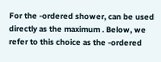For the -ordered shower, can be used directly as the maximum . Below, we refer to this choice as the -ordered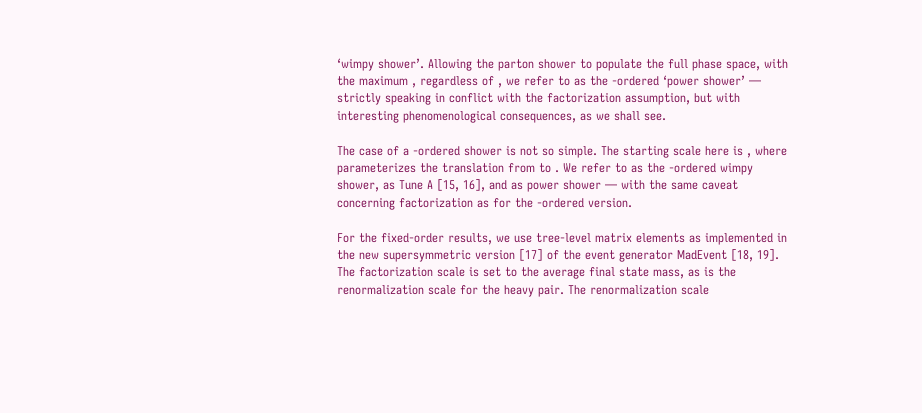‘wimpy shower’. Allowing the parton shower to populate the full phase space, with the maximum , regardless of , we refer to as the -ordered ‘power shower’ — strictly speaking in conflict with the factorization assumption, but with interesting phenomenological consequences, as we shall see.

The case of a -ordered shower is not so simple. The starting scale here is , where parameterizes the translation from to . We refer to as the -ordered wimpy shower, as Tune A [15, 16], and as power shower — with the same caveat concerning factorization as for the -ordered version.

For the fixed-order results, we use tree-level matrix elements as implemented in the new supersymmetric version [17] of the event generator MadEvent [18, 19]. The factorization scale is set to the average final state mass, as is the renormalization scale for the heavy pair. The renormalization scale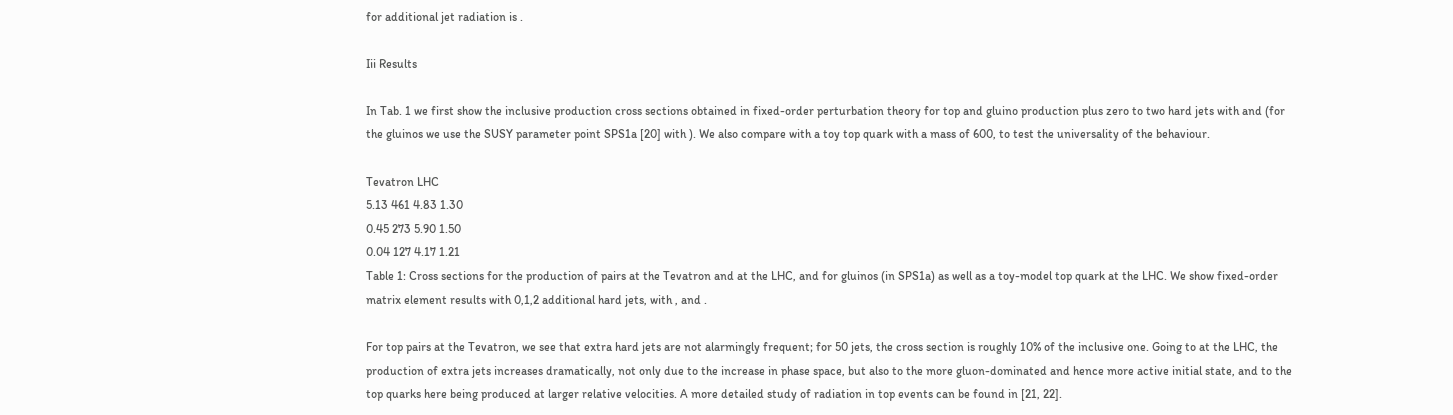for additional jet radiation is .

Iii Results

In Tab. 1 we first show the inclusive production cross sections obtained in fixed-order perturbation theory for top and gluino production plus zero to two hard jets with and (for the gluinos we use the SUSY parameter point SPS1a [20] with ). We also compare with a toy top quark with a mass of 600, to test the universality of the behaviour.

Tevatron LHC
5.13 461 4.83 1.30
0.45 273 5.90 1.50
0.04 127 4.17 1.21
Table 1: Cross sections for the production of pairs at the Tevatron and at the LHC, and for gluinos (in SPS1a) as well as a toy-model top quark at the LHC. We show fixed-order matrix element results with 0,1,2 additional hard jets, with , and .

For top pairs at the Tevatron, we see that extra hard jets are not alarmingly frequent; for 50 jets, the cross section is roughly 10% of the inclusive one. Going to at the LHC, the production of extra jets increases dramatically, not only due to the increase in phase space, but also to the more gluon-dominated and hence more active initial state, and to the top quarks here being produced at larger relative velocities. A more detailed study of radiation in top events can be found in [21, 22].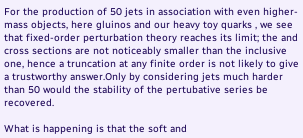For the production of 50 jets in association with even higher-mass objects, here gluinos and our heavy toy quarks , we see that fixed-order perturbation theory reaches its limit; the and cross sections are not noticeably smaller than the inclusive one, hence a truncation at any finite order is not likely to give a trustworthy answer.Only by considering jets much harder than 50 would the stability of the pertubative series be recovered.

What is happening is that the soft and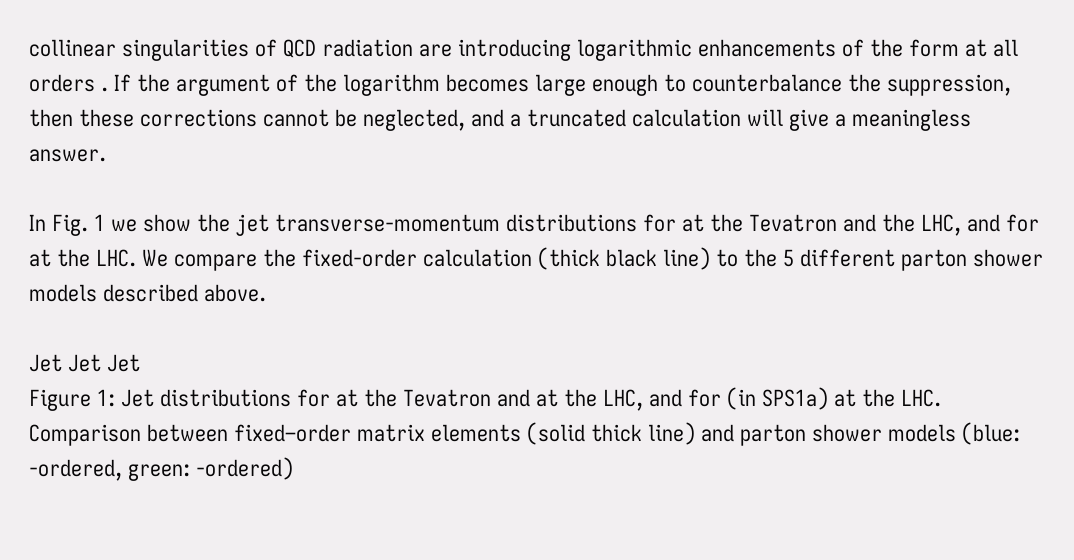collinear singularities of QCD radiation are introducing logarithmic enhancements of the form at all orders . If the argument of the logarithm becomes large enough to counterbalance the suppression, then these corrections cannot be neglected, and a truncated calculation will give a meaningless answer.

In Fig. 1 we show the jet transverse-momentum distributions for at the Tevatron and the LHC, and for at the LHC. We compare the fixed-order calculation (thick black line) to the 5 different parton shower models described above.

Jet Jet Jet
Figure 1: Jet distributions for at the Tevatron and at the LHC, and for (in SPS1a) at the LHC. Comparison between fixed–order matrix elements (solid thick line) and parton shower models (blue: -ordered, green: -ordered)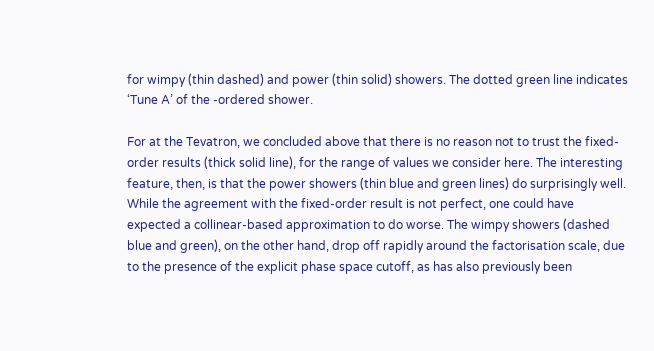for wimpy (thin dashed) and power (thin solid) showers. The dotted green line indicates ‘Tune A’ of the -ordered shower.

For at the Tevatron, we concluded above that there is no reason not to trust the fixed-order results (thick solid line), for the range of values we consider here. The interesting feature, then, is that the power showers (thin blue and green lines) do surprisingly well. While the agreement with the fixed-order result is not perfect, one could have expected a collinear-based approximation to do worse. The wimpy showers (dashed blue and green), on the other hand, drop off rapidly around the factorisation scale, due to the presence of the explicit phase space cutoff, as has also previously been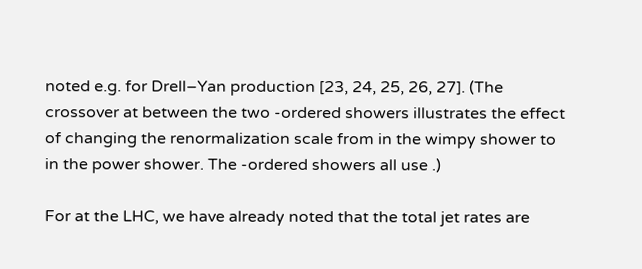noted e.g. for Drell–Yan production [23, 24, 25, 26, 27]. (The crossover at between the two -ordered showers illustrates the effect of changing the renormalization scale from in the wimpy shower to in the power shower. The -ordered showers all use .)

For at the LHC, we have already noted that the total jet rates are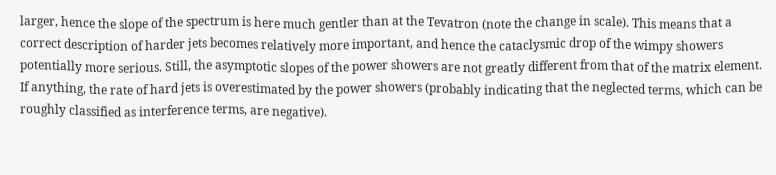larger, hence the slope of the spectrum is here much gentler than at the Tevatron (note the change in scale). This means that a correct description of harder jets becomes relatively more important, and hence the cataclysmic drop of the wimpy showers potentially more serious. Still, the asymptotic slopes of the power showers are not greatly different from that of the matrix element. If anything, the rate of hard jets is overestimated by the power showers (probably indicating that the neglected terms, which can be roughly classified as interference terms, are negative).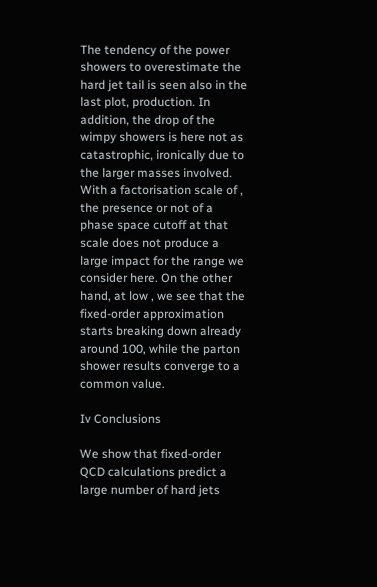The tendency of the power showers to overestimate the hard jet tail is seen also in the last plot, production. In addition, the drop of the wimpy showers is here not as catastrophic, ironically due to the larger masses involved. With a factorisation scale of , the presence or not of a phase space cutoff at that scale does not produce a large impact for the range we consider here. On the other hand, at low , we see that the fixed-order approximation starts breaking down already around 100, while the parton shower results converge to a common value.

Iv Conclusions

We show that fixed-order QCD calculations predict a large number of hard jets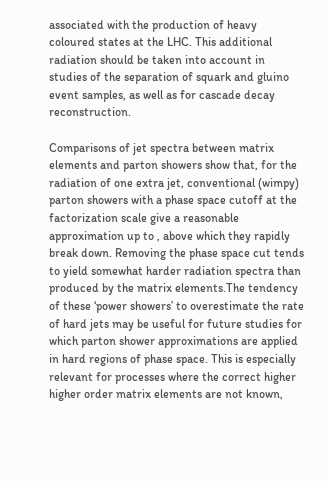associated with the production of heavy coloured states at the LHC. This additional radiation should be taken into account in studies of the separation of squark and gluino event samples, as well as for cascade decay reconstruction.

Comparisons of jet spectra between matrix elements and parton showers show that, for the radiation of one extra jet, conventional (wimpy) parton showers with a phase space cutoff at the factorization scale give a reasonable approximation up to , above which they rapidly break down. Removing the phase space cut tends to yield somewhat harder radiation spectra than produced by the matrix elements.The tendency of these ‘power showers’ to overestimate the rate of hard jets may be useful for future studies for which parton shower approximations are applied in hard regions of phase space. This is especially relevant for processes where the correct higher higher order matrix elements are not known,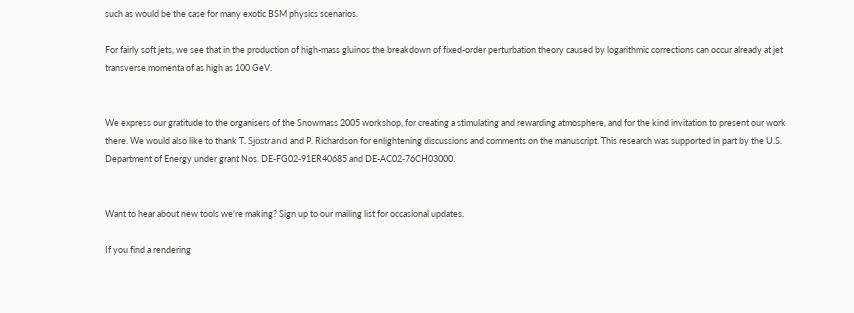such as would be the case for many exotic BSM physics scenarios.

For fairly soft jets, we see that in the production of high-mass gluinos the breakdown of fixed-order perturbation theory caused by logarithmic corrections can occur already at jet transverse momenta of as high as 100 GeV.


We express our gratitude to the organisers of the Snowmass 2005 workshop, for creating a stimulating and rewarding atmosphere, and for the kind invitation to present our work there. We would also like to thank T. Sjöstrand and P. Richardson for enlightening discussions and comments on the manuscript. This research was supported in part by the U.S. Department of Energy under grant Nos. DE-FG02-91ER40685 and DE-AC02-76CH03000.


Want to hear about new tools we're making? Sign up to our mailing list for occasional updates.

If you find a rendering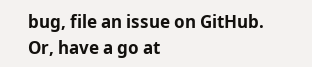bug, file an issue on GitHub. Or, have a go at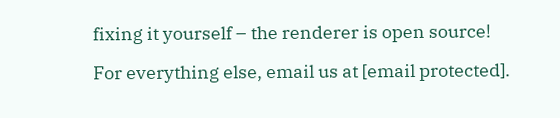fixing it yourself – the renderer is open source!

For everything else, email us at [email protected].